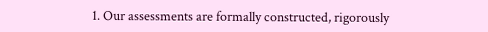1. Our assessments are formally constructed, rigorously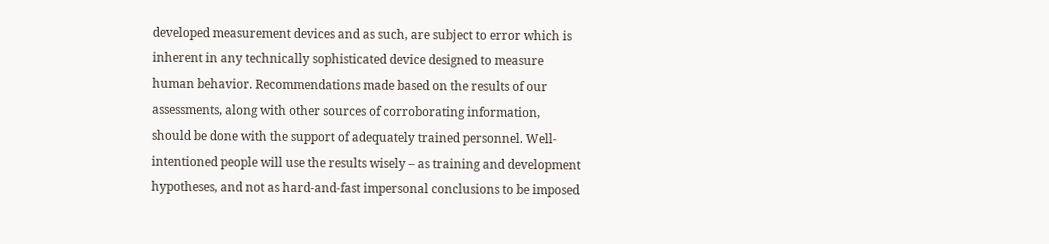developed measurement devices and as such, are subject to error which is inherent in any technically sophisticated device designed to measure human behavior. Recommendations made based on the results of our assessments, along with other sources of corroborating information, should be done with the support of adequately trained personnel. Well-intentioned people will use the results wisely – as training and development hypotheses, and not as hard-and-fast impersonal conclusions to be imposed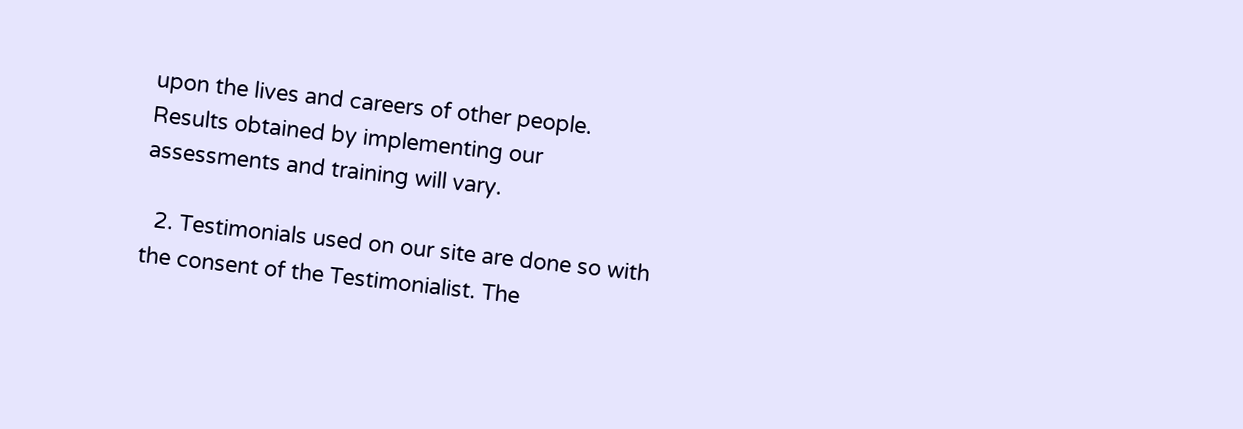upon the lives and careers of other people. Results obtained by implementing our assessments and training will vary.

  2. Testimonials used on our site are done so with the consent of the Testimonialist. The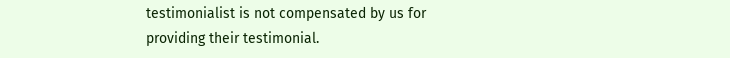testimonialist is not compensated by us for providing their testimonial.